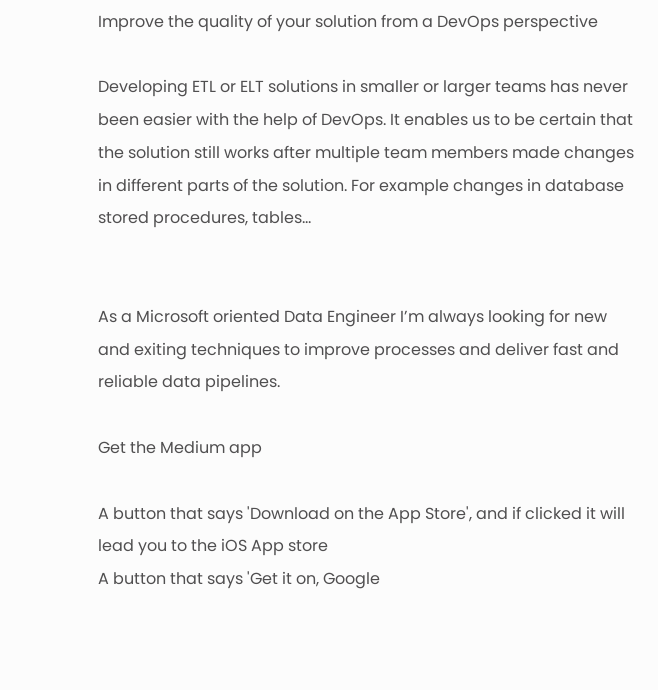Improve the quality of your solution from a DevOps perspective

Developing ETL or ELT solutions in smaller or larger teams has never been easier with the help of DevOps. It enables us to be certain that the solution still works after multiple team members made changes in different parts of the solution. For example changes in database stored procedures, tables…


As a Microsoft oriented Data Engineer I’m always looking for new and exiting techniques to improve processes and deliver fast and reliable data pipelines.

Get the Medium app

A button that says 'Download on the App Store', and if clicked it will lead you to the iOS App store
A button that says 'Get it on, Google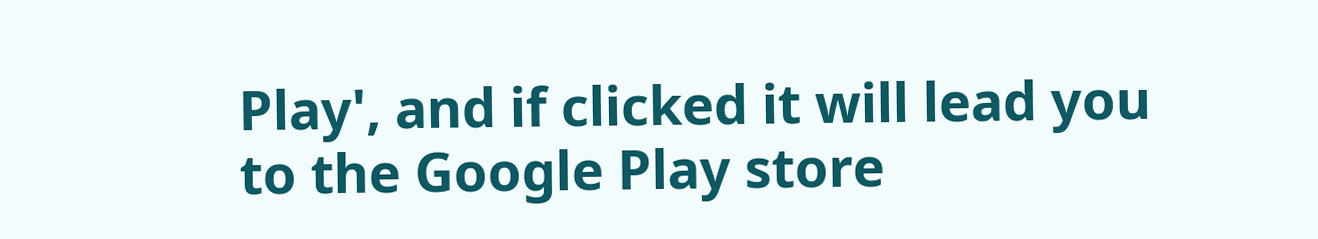Play', and if clicked it will lead you to the Google Play store